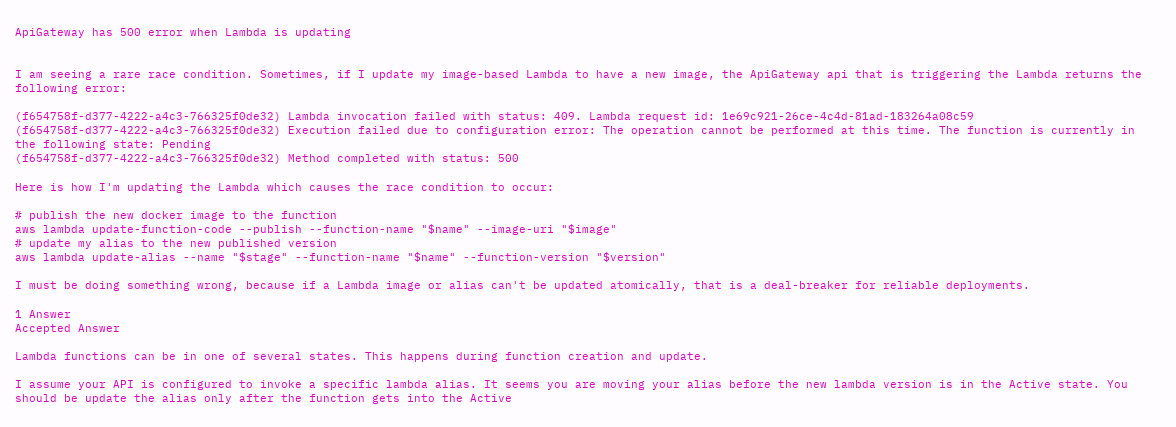ApiGateway has 500 error when Lambda is updating


I am seeing a rare race condition. Sometimes, if I update my image-based Lambda to have a new image, the ApiGateway api that is triggering the Lambda returns the following error:

(f654758f-d377-4222-a4c3-766325f0de32) Lambda invocation failed with status: 409. Lambda request id: 1e69c921-26ce-4c4d-81ad-183264a08c59
(f654758f-d377-4222-a4c3-766325f0de32) Execution failed due to configuration error: The operation cannot be performed at this time. The function is currently in the following state: Pending
(f654758f-d377-4222-a4c3-766325f0de32) Method completed with status: 500

Here is how I'm updating the Lambda which causes the race condition to occur:

# publish the new docker image to the function
aws lambda update-function-code --publish --function-name "$name" --image-uri "$image"
# update my alias to the new published version
aws lambda update-alias --name "$stage" --function-name "$name" --function-version "$version"

I must be doing something wrong, because if a Lambda image or alias can't be updated atomically, that is a deal-breaker for reliable deployments.

1 Answer
Accepted Answer

Lambda functions can be in one of several states. This happens during function creation and update.

I assume your API is configured to invoke a specific lambda alias. It seems you are moving your alias before the new lambda version is in the Active state. You should be update the alias only after the function gets into the Active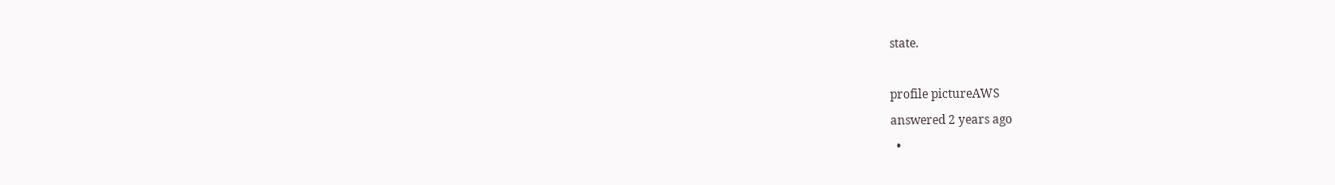state.

profile pictureAWS
answered 2 years ago
  •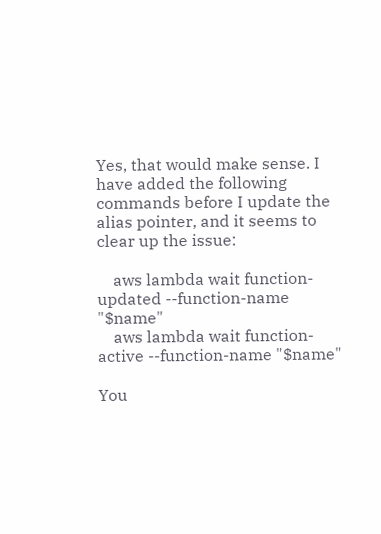Yes, that would make sense. I have added the following commands before I update the alias pointer, and it seems to clear up the issue:

    aws lambda wait function-updated --function-name "$name"
    aws lambda wait function-active --function-name "$name"

You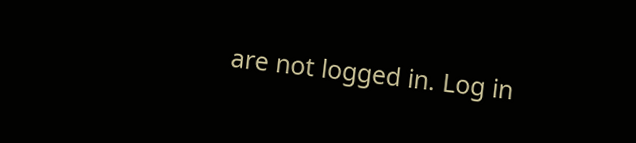are not logged in. Log in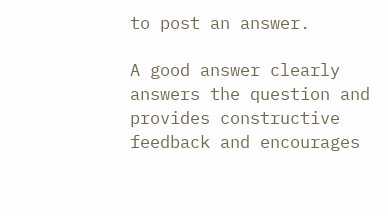to post an answer.

A good answer clearly answers the question and provides constructive feedback and encourages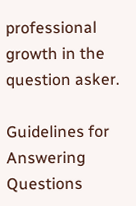professional growth in the question asker.

Guidelines for Answering Questions